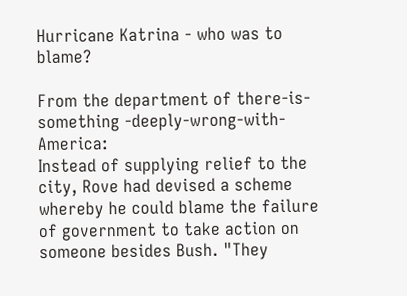Hurricane Katrina - who was to blame?

From the department of there-is-something -deeply-wrong-with-America:
Instead of supplying relief to the city, Rove had devised a scheme whereby he could blame the failure of government to take action on someone besides Bush. "They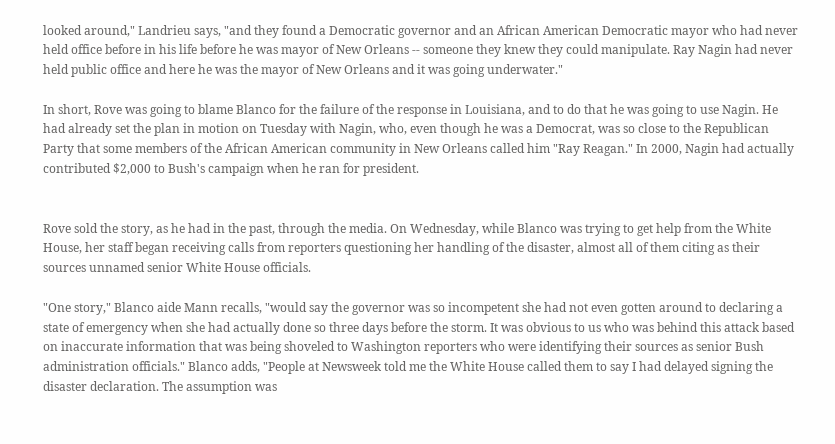looked around," Landrieu says, "and they found a Democratic governor and an African American Democratic mayor who had never held office before in his life before he was mayor of New Orleans -- someone they knew they could manipulate. Ray Nagin had never held public office and here he was the mayor of New Orleans and it was going underwater."

In short, Rove was going to blame Blanco for the failure of the response in Louisiana, and to do that he was going to use Nagin. He had already set the plan in motion on Tuesday with Nagin, who, even though he was a Democrat, was so close to the Republican Party that some members of the African American community in New Orleans called him "Ray Reagan." In 2000, Nagin had actually contributed $2,000 to Bush's campaign when he ran for president.


Rove sold the story, as he had in the past, through the media. On Wednesday, while Blanco was trying to get help from the White House, her staff began receiving calls from reporters questioning her handling of the disaster, almost all of them citing as their sources unnamed senior White House officials.

"One story," Blanco aide Mann recalls, "would say the governor was so incompetent she had not even gotten around to declaring a state of emergency when she had actually done so three days before the storm. It was obvious to us who was behind this attack based on inaccurate information that was being shoveled to Washington reporters who were identifying their sources as senior Bush administration officials." Blanco adds, "People at Newsweek told me the White House called them to say I had delayed signing the disaster declaration. The assumption was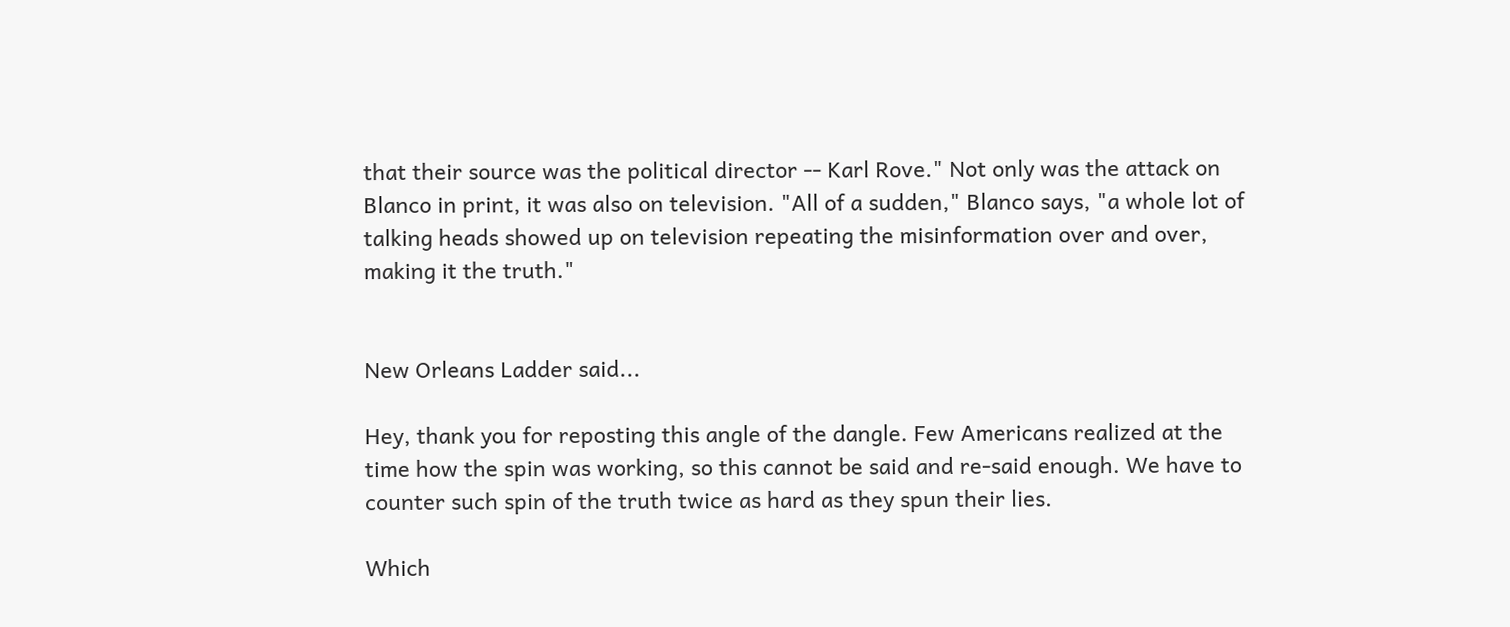that their source was the political director -- Karl Rove." Not only was the attack on Blanco in print, it was also on television. "All of a sudden," Blanco says, "a whole lot of talking heads showed up on television repeating the misinformation over and over, making it the truth."


New Orleans Ladder said...

Hey, thank you for reposting this angle of the dangle. Few Americans realized at the time how the spin was working, so this cannot be said and re-said enough. We have to counter such spin of the truth twice as hard as they spun their lies.

Which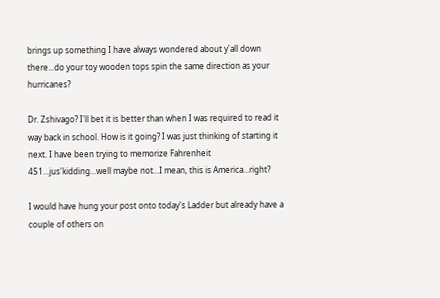brings up something I have always wondered about y'all down there...do your toy wooden tops spin the same direction as your hurricanes?

Dr. Zshivago? I'll bet it is better than when I was required to read it way back in school. How is it going? I was just thinking of starting it next. I have been trying to memorize Fahrenheit 451...jus'kidding...well maybe not...I mean, this is America...right?

I would have hung your post onto today's Ladder but already have a couple of others on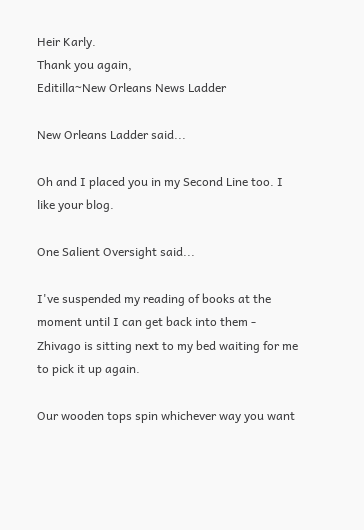Heir Karly.
Thank you again,
Editilla~New Orleans News Ladder

New Orleans Ladder said...

Oh and I placed you in my Second Line too. I like your blog.

One Salient Oversight said...

I've suspended my reading of books at the moment until I can get back into them - Zhivago is sitting next to my bed waiting for me to pick it up again.

Our wooden tops spin whichever way you want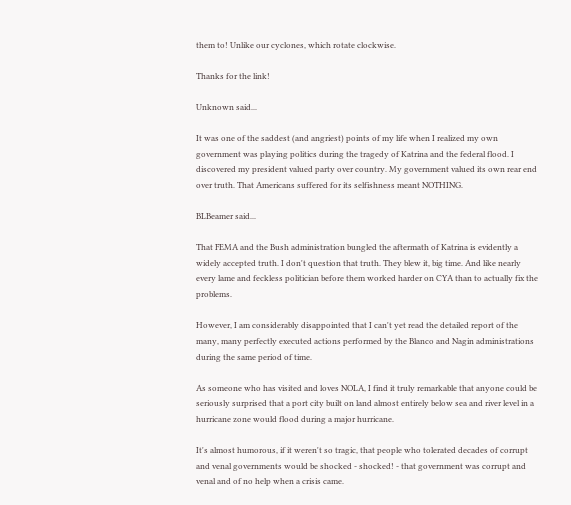them to! Unlike our cyclones, which rotate clockwise.

Thanks for the link!

Unknown said...

It was one of the saddest (and angriest) points of my life when I realized my own government was playing politics during the tragedy of Katrina and the federal flood. I discovered my president valued party over country. My government valued its own rear end over truth. That Americans suffered for its selfishness meant NOTHING.

BLBeamer said...

That FEMA and the Bush administration bungled the aftermath of Katrina is evidently a widely accepted truth. I don't question that truth. They blew it, big time. And like nearly every lame and feckless politician before them worked harder on CYA than to actually fix the problems.

However, I am considerably disappointed that I can't yet read the detailed report of the many, many perfectly executed actions performed by the Blanco and Nagin administrations during the same period of time.

As someone who has visited and loves NOLA, I find it truly remarkable that anyone could be seriously surprised that a port city built on land almost entirely below sea and river level in a hurricane zone would flood during a major hurricane.

It's almost humorous, if it weren't so tragic, that people who tolerated decades of corrupt and venal governments would be shocked - shocked! - that government was corrupt and venal and of no help when a crisis came.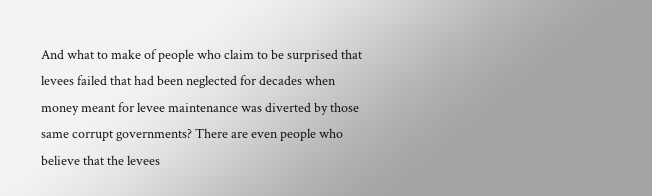And what to make of people who claim to be surprised that levees failed that had been neglected for decades when money meant for levee maintenance was diverted by those same corrupt governments? There are even people who believe that the levees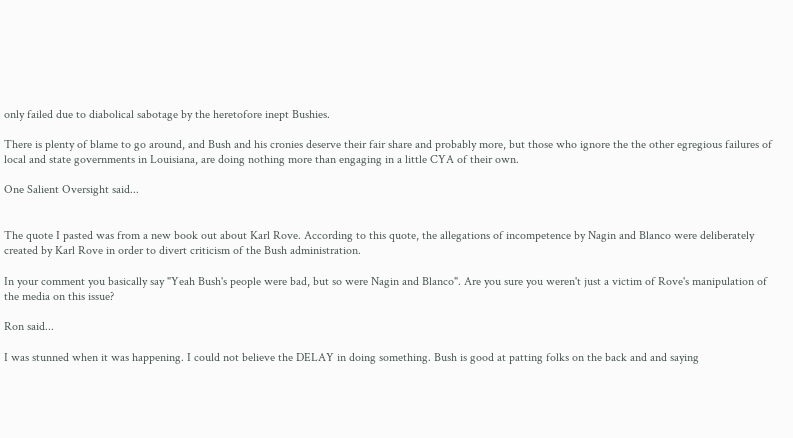only failed due to diabolical sabotage by the heretofore inept Bushies.

There is plenty of blame to go around, and Bush and his cronies deserve their fair share and probably more, but those who ignore the the other egregious failures of local and state governments in Louisiana, are doing nothing more than engaging in a little CYA of their own.

One Salient Oversight said...


The quote I pasted was from a new book out about Karl Rove. According to this quote, the allegations of incompetence by Nagin and Blanco were deliberately created by Karl Rove in order to divert criticism of the Bush administration.

In your comment you basically say "Yeah Bush's people were bad, but so were Nagin and Blanco". Are you sure you weren't just a victim of Rove's manipulation of the media on this issue?

Ron said...

I was stunned when it was happening. I could not believe the DELAY in doing something. Bush is good at patting folks on the back and and saying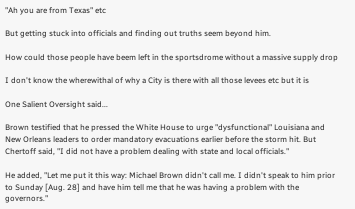"Ah you are from Texas" etc

But getting stuck into officials and finding out truths seem beyond him.

How could those people have beem left in the sportsdrome without a massive supply drop

I don't know the wherewithal of why a City is there with all those levees etc but it is

One Salient Oversight said...

Brown testified that he pressed the White House to urge "dysfunctional" Louisiana and New Orleans leaders to order mandatory evacuations earlier before the storm hit. But Chertoff said, "I did not have a problem dealing with state and local officials."

He added, "Let me put it this way: Michael Brown didn't call me. I didn't speak to him prior to Sunday [Aug. 28] and have him tell me that he was having a problem with the governors."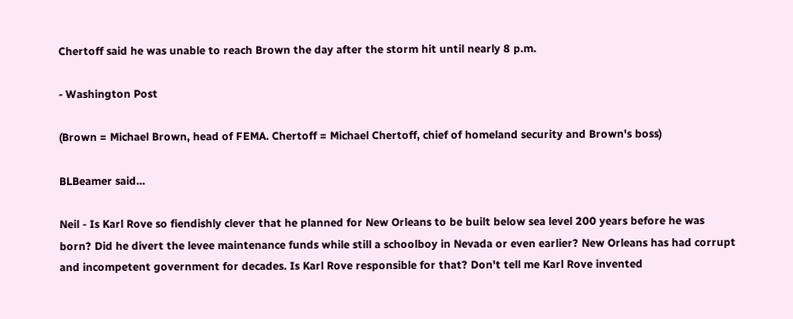Chertoff said he was unable to reach Brown the day after the storm hit until nearly 8 p.m.

- Washington Post

(Brown = Michael Brown, head of FEMA. Chertoff = Michael Chertoff, chief of homeland security and Brown's boss)

BLBeamer said...

Neil - Is Karl Rove so fiendishly clever that he planned for New Orleans to be built below sea level 200 years before he was born? Did he divert the levee maintenance funds while still a schoolboy in Nevada or even earlier? New Orleans has had corrupt and incompetent government for decades. Is Karl Rove responsible for that? Don't tell me Karl Rove invented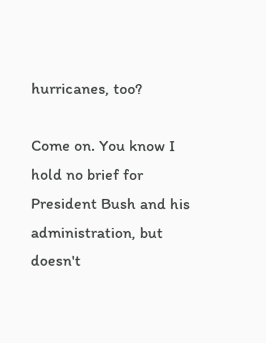hurricanes, too?

Come on. You know I hold no brief for President Bush and his administration, but doesn't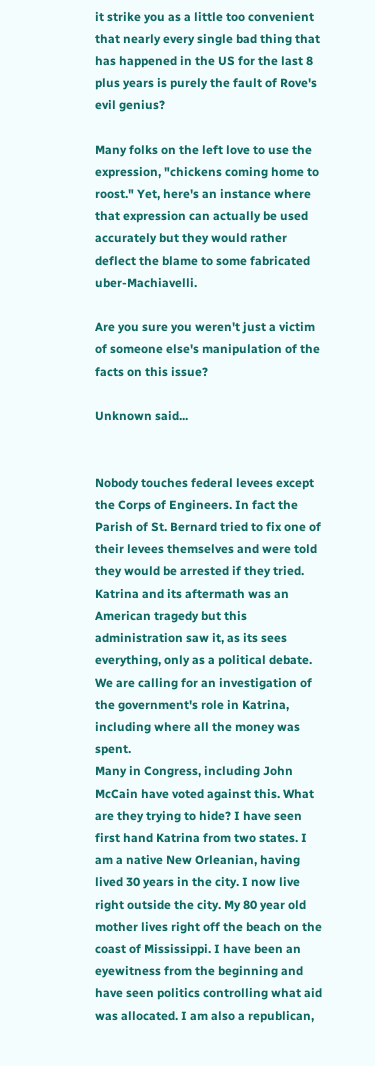it strike you as a little too convenient that nearly every single bad thing that has happened in the US for the last 8 plus years is purely the fault of Rove's evil genius?

Many folks on the left love to use the expression, "chickens coming home to roost." Yet, here's an instance where that expression can actually be used accurately but they would rather deflect the blame to some fabricated uber-Machiavelli.

Are you sure you weren't just a victim of someone else's manipulation of the facts on this issue?

Unknown said...


Nobody touches federal levees except the Corps of Engineers. In fact the Parish of St. Bernard tried to fix one of their levees themselves and were told they would be arrested if they tried. Katrina and its aftermath was an American tragedy but this administration saw it, as its sees everything, only as a political debate. We are calling for an investigation of the government's role in Katrina, including where all the money was spent.
Many in Congress, including John McCain have voted against this. What are they trying to hide? I have seen first hand Katrina from two states. I am a native New Orleanian, having lived 30 years in the city. I now live right outside the city. My 80 year old mother lives right off the beach on the coast of Mississippi. I have been an eyewitness from the beginning and have seen politics controlling what aid was allocated. I am also a republican,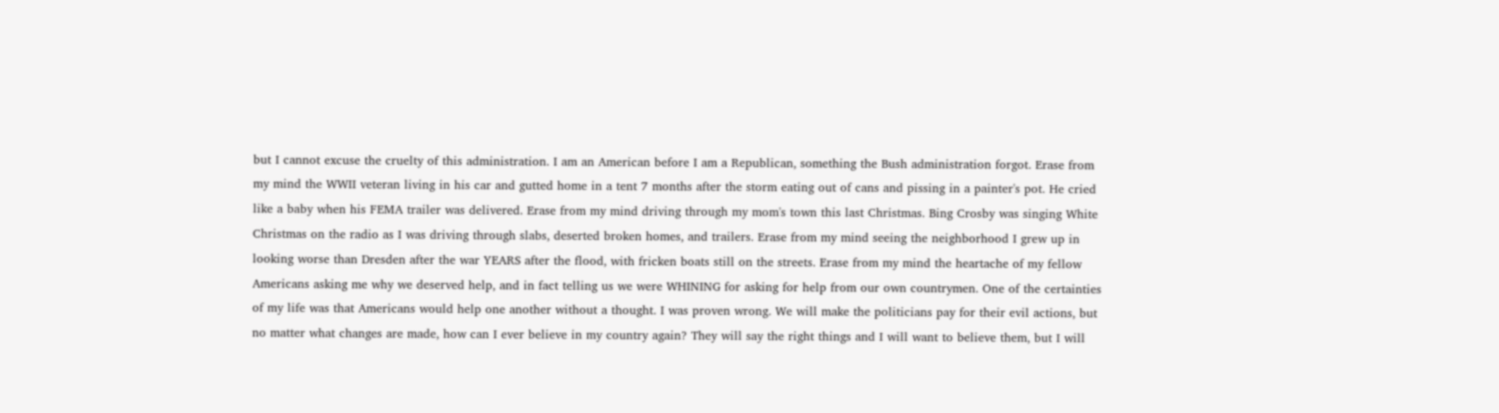but I cannot excuse the cruelty of this administration. I am an American before I am a Republican, something the Bush administration forgot. Erase from my mind the WWII veteran living in his car and gutted home in a tent 7 months after the storm eating out of cans and pissing in a painter's pot. He cried like a baby when his FEMA trailer was delivered. Erase from my mind driving through my mom's town this last Christmas. Bing Crosby was singing White Christmas on the radio as I was driving through slabs, deserted broken homes, and trailers. Erase from my mind seeing the neighborhood I grew up in looking worse than Dresden after the war YEARS after the flood, with fricken boats still on the streets. Erase from my mind the heartache of my fellow Americans asking me why we deserved help, and in fact telling us we were WHINING for asking for help from our own countrymen. One of the certainties of my life was that Americans would help one another without a thought. I was proven wrong. We will make the politicians pay for their evil actions, but no matter what changes are made, how can I ever believe in my country again? They will say the right things and I will want to believe them, but I will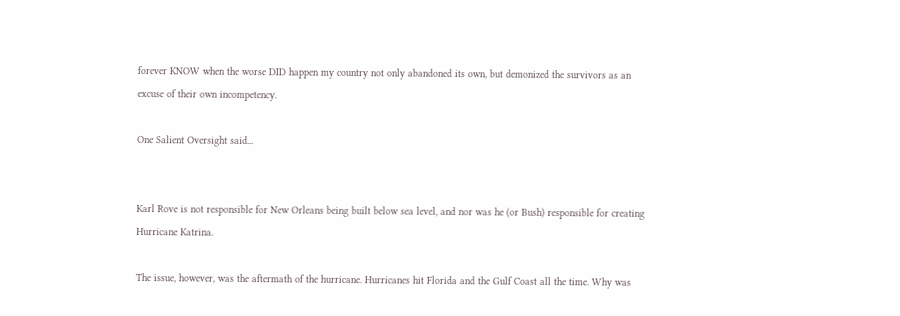forever KNOW when the worse DID happen my country not only abandoned its own, but demonized the survivors as an excuse of their own incompetency.

One Salient Oversight said...


Karl Rove is not responsible for New Orleans being built below sea level, and nor was he (or Bush) responsible for creating Hurricane Katrina.

The issue, however, was the aftermath of the hurricane. Hurricanes hit Florida and the Gulf Coast all the time. Why was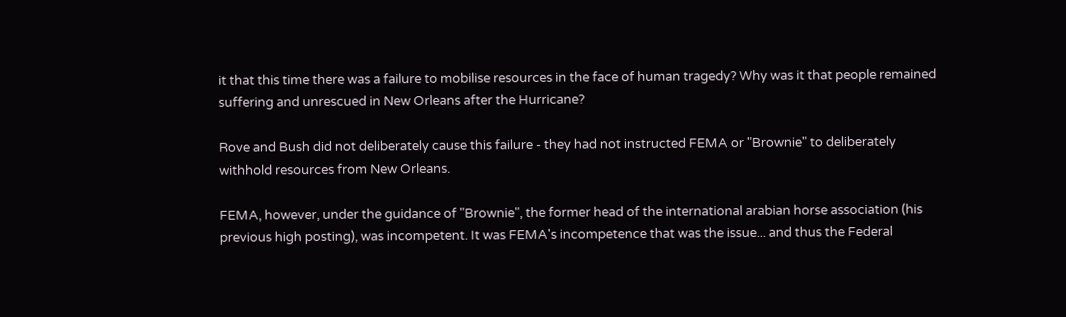it that this time there was a failure to mobilise resources in the face of human tragedy? Why was it that people remained suffering and unrescued in New Orleans after the Hurricane?

Rove and Bush did not deliberately cause this failure - they had not instructed FEMA or "Brownie" to deliberately withhold resources from New Orleans.

FEMA, however, under the guidance of "Brownie", the former head of the international arabian horse association (his previous high posting), was incompetent. It was FEMA's incompetence that was the issue... and thus the Federal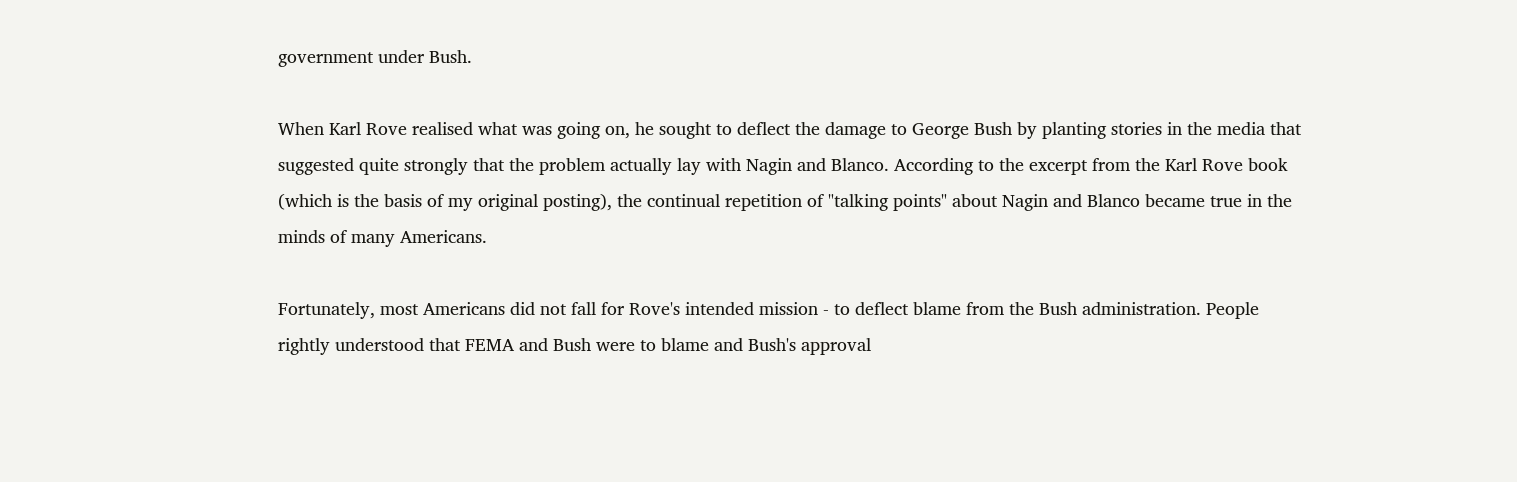government under Bush.

When Karl Rove realised what was going on, he sought to deflect the damage to George Bush by planting stories in the media that suggested quite strongly that the problem actually lay with Nagin and Blanco. According to the excerpt from the Karl Rove book (which is the basis of my original posting), the continual repetition of "talking points" about Nagin and Blanco became true in the minds of many Americans.

Fortunately, most Americans did not fall for Rove's intended mission - to deflect blame from the Bush administration. People rightly understood that FEMA and Bush were to blame and Bush's approval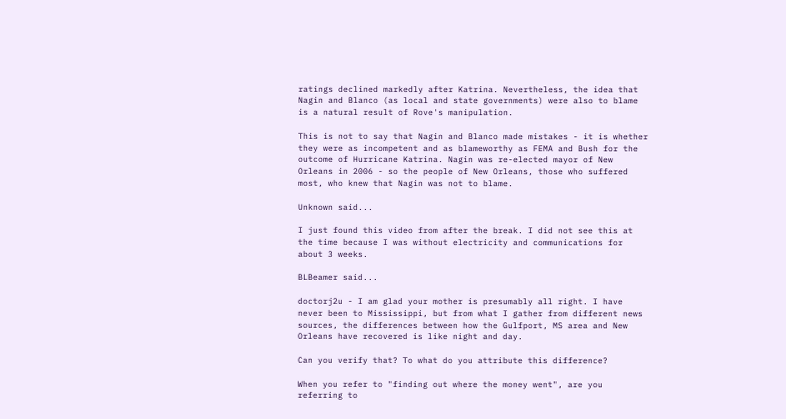ratings declined markedly after Katrina. Nevertheless, the idea that Nagin and Blanco (as local and state governments) were also to blame is a natural result of Rove's manipulation.

This is not to say that Nagin and Blanco made mistakes - it is whether they were as incompetent and as blameworthy as FEMA and Bush for the outcome of Hurricane Katrina. Nagin was re-elected mayor of New Orleans in 2006 - so the people of New Orleans, those who suffered most, who knew that Nagin was not to blame.

Unknown said...

I just found this video from after the break. I did not see this at the time because I was without electricity and communications for about 3 weeks.

BLBeamer said...

doctorj2u - I am glad your mother is presumably all right. I have never been to Mississippi, but from what I gather from different news sources, the differences between how the Gulfport, MS area and New Orleans have recovered is like night and day.

Can you verify that? To what do you attribute this difference?

When you refer to "finding out where the money went", are you referring to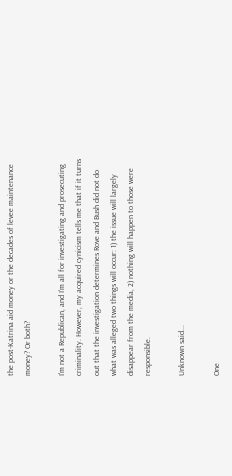the post-Katrina aid money or the decades of levee maintenance money? Or both?

I'm not a Republican, and I'm all for investigating and prosecuting criminality. However, my acquired cynicism tells me that if it turns out that the investigation determines Rove and Bush did not do what was alleged two things will occur: 1) the issue will largely disappear from the media, 2) nothing will happen to those were responsible.

Unknown said...

One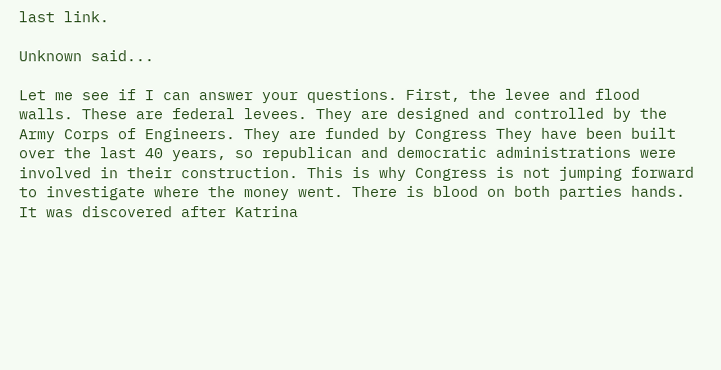last link.

Unknown said...

Let me see if I can answer your questions. First, the levee and flood walls. These are federal levees. They are designed and controlled by the Army Corps of Engineers. They are funded by Congress They have been built over the last 40 years, so republican and democratic administrations were involved in their construction. This is why Congress is not jumping forward to investigate where the money went. There is blood on both parties hands. It was discovered after Katrina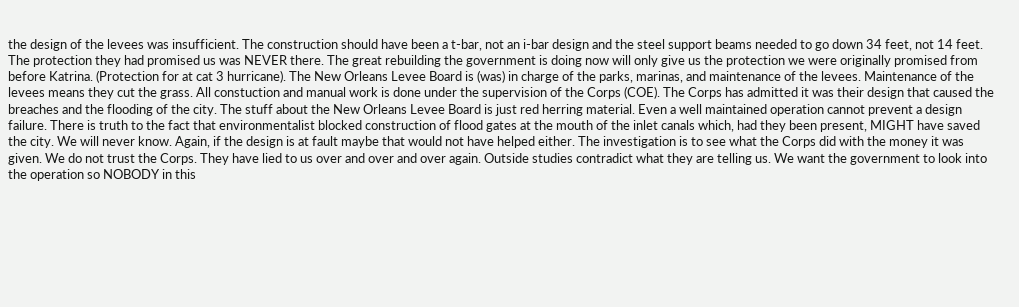the design of the levees was insufficient. The construction should have been a t-bar, not an i-bar design and the steel support beams needed to go down 34 feet, not 14 feet. The protection they had promised us was NEVER there. The great rebuilding the government is doing now will only give us the protection we were originally promised from before Katrina. (Protection for at cat 3 hurricane). The New Orleans Levee Board is (was) in charge of the parks, marinas, and maintenance of the levees. Maintenance of the levees means they cut the grass. All constuction and manual work is done under the supervision of the Corps (COE). The Corps has admitted it was their design that caused the breaches and the flooding of the city. The stuff about the New Orleans Levee Board is just red herring material. Even a well maintained operation cannot prevent a design failure. There is truth to the fact that environmentalist blocked construction of flood gates at the mouth of the inlet canals which, had they been present, MIGHT have saved the city. We will never know. Again, if the design is at fault maybe that would not have helped either. The investigation is to see what the Corps did with the money it was given. We do not trust the Corps. They have lied to us over and over and over again. Outside studies contradict what they are telling us. We want the government to look into the operation so NOBODY in this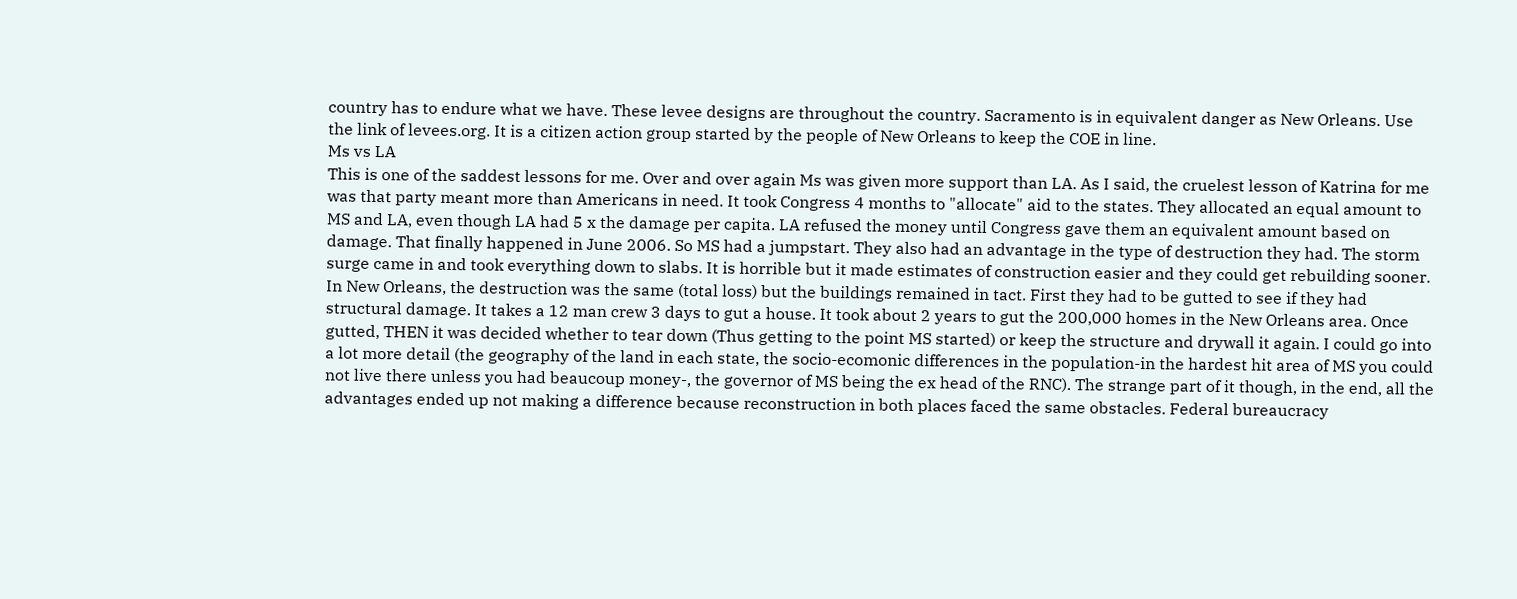country has to endure what we have. These levee designs are throughout the country. Sacramento is in equivalent danger as New Orleans. Use the link of levees.org. It is a citizen action group started by the people of New Orleans to keep the COE in line.
Ms vs LA
This is one of the saddest lessons for me. Over and over again Ms was given more support than LA. As I said, the cruelest lesson of Katrina for me was that party meant more than Americans in need. It took Congress 4 months to "allocate" aid to the states. They allocated an equal amount to MS and LA, even though LA had 5 x the damage per capita. LA refused the money until Congress gave them an equivalent amount based on damage. That finally happened in June 2006. So MS had a jumpstart. They also had an advantage in the type of destruction they had. The storm surge came in and took everything down to slabs. It is horrible but it made estimates of construction easier and they could get rebuilding sooner. In New Orleans, the destruction was the same (total loss) but the buildings remained in tact. First they had to be gutted to see if they had structural damage. It takes a 12 man crew 3 days to gut a house. It took about 2 years to gut the 200,000 homes in the New Orleans area. Once gutted, THEN it was decided whether to tear down (Thus getting to the point MS started) or keep the structure and drywall it again. I could go into a lot more detail (the geography of the land in each state, the socio-ecomonic differences in the population-in the hardest hit area of MS you could not live there unless you had beaucoup money-, the governor of MS being the ex head of the RNC). The strange part of it though, in the end, all the advantages ended up not making a difference because reconstruction in both places faced the same obstacles. Federal bureaucracy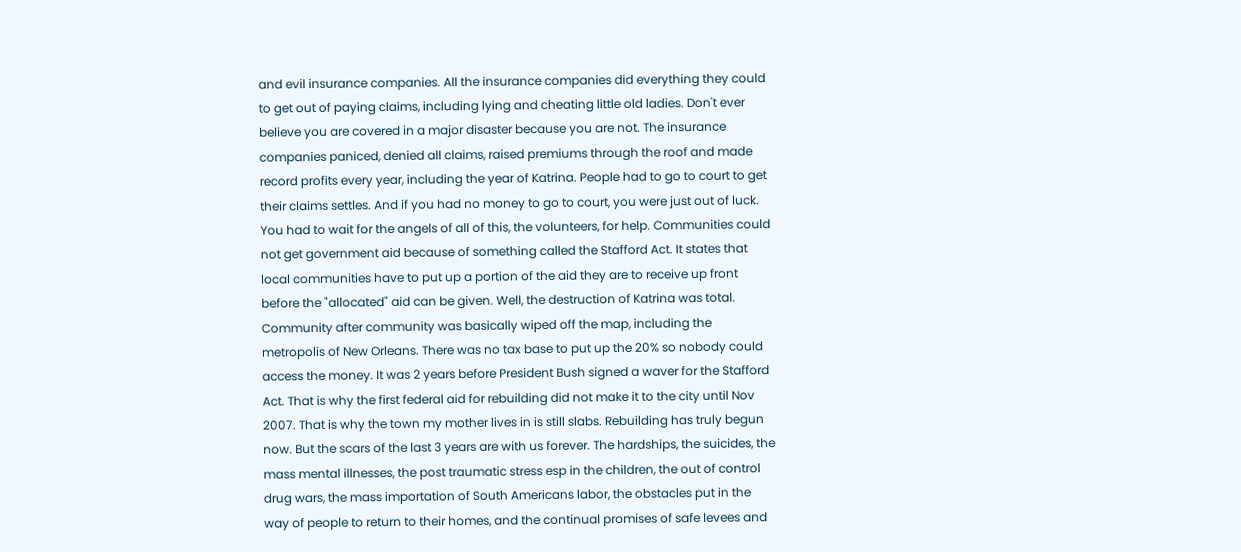and evil insurance companies. All the insurance companies did everything they could to get out of paying claims, including lying and cheating little old ladies. Don't ever believe you are covered in a major disaster because you are not. The insurance companies paniced, denied all claims, raised premiums through the roof and made record profits every year, including the year of Katrina. People had to go to court to get their claims settles. And if you had no money to go to court, you were just out of luck. You had to wait for the angels of all of this, the volunteers, for help. Communities could not get government aid because of something called the Stafford Act. It states that local communities have to put up a portion of the aid they are to receive up front before the "allocated" aid can be given. Well, the destruction of Katrina was total. Community after community was basically wiped off the map, including the metropolis of New Orleans. There was no tax base to put up the 20% so nobody could access the money. It was 2 years before President Bush signed a waver for the Stafford Act. That is why the first federal aid for rebuilding did not make it to the city until Nov 2007. That is why the town my mother lives in is still slabs. Rebuilding has truly begun now. But the scars of the last 3 years are with us forever. The hardships, the suicides, the mass mental illnesses, the post traumatic stress esp in the children, the out of control drug wars, the mass importation of South Americans labor, the obstacles put in the way of people to return to their homes, and the continual promises of safe levees and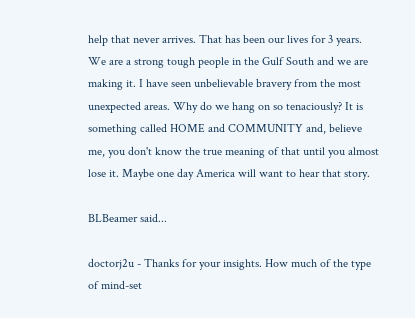help that never arrives. That has been our lives for 3 years. We are a strong tough people in the Gulf South and we are making it. I have seen unbelievable bravery from the most unexpected areas. Why do we hang on so tenaciously? It is something called HOME and COMMUNITY and, believe me, you don't know the true meaning of that until you almost lose it. Maybe one day America will want to hear that story.

BLBeamer said...

doctorj2u - Thanks for your insights. How much of the type of mind-set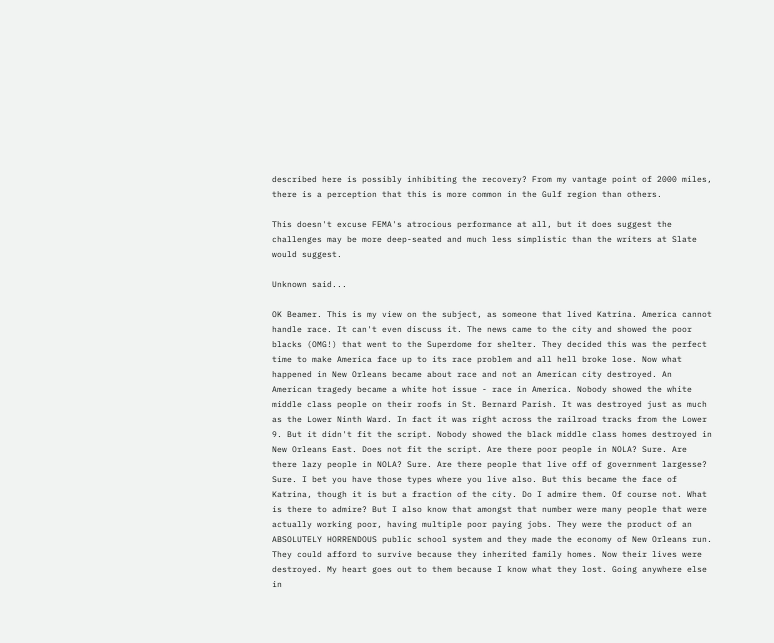described here is possibly inhibiting the recovery? From my vantage point of 2000 miles, there is a perception that this is more common in the Gulf region than others.

This doesn't excuse FEMA's atrocious performance at all, but it does suggest the challenges may be more deep-seated and much less simplistic than the writers at Slate would suggest.

Unknown said...

OK Beamer. This is my view on the subject, as someone that lived Katrina. America cannot handle race. It can't even discuss it. The news came to the city and showed the poor blacks (OMG!) that went to the Superdome for shelter. They decided this was the perfect time to make America face up to its race problem and all hell broke lose. Now what happened in New Orleans became about race and not an American city destroyed. An American tragedy became a white hot issue - race in America. Nobody showed the white middle class people on their roofs in St. Bernard Parish. It was destroyed just as much as the Lower Ninth Ward. In fact it was right across the railroad tracks from the Lower 9. But it didn't fit the script. Nobody showed the black middle class homes destroyed in New Orleans East. Does not fit the script. Are there poor people in NOLA? Sure. Are there lazy people in NOLA? Sure. Are there people that live off of government largesse? Sure. I bet you have those types where you live also. But this became the face of Katrina, though it is but a fraction of the city. Do I admire them. Of course not. What is there to admire? But I also know that amongst that number were many people that were actually working poor, having multiple poor paying jobs. They were the product of an ABSOLUTELY HORRENDOUS public school system and they made the economy of New Orleans run. They could afford to survive because they inherited family homes. Now their lives were destroyed. My heart goes out to them because I know what they lost. Going anywhere else in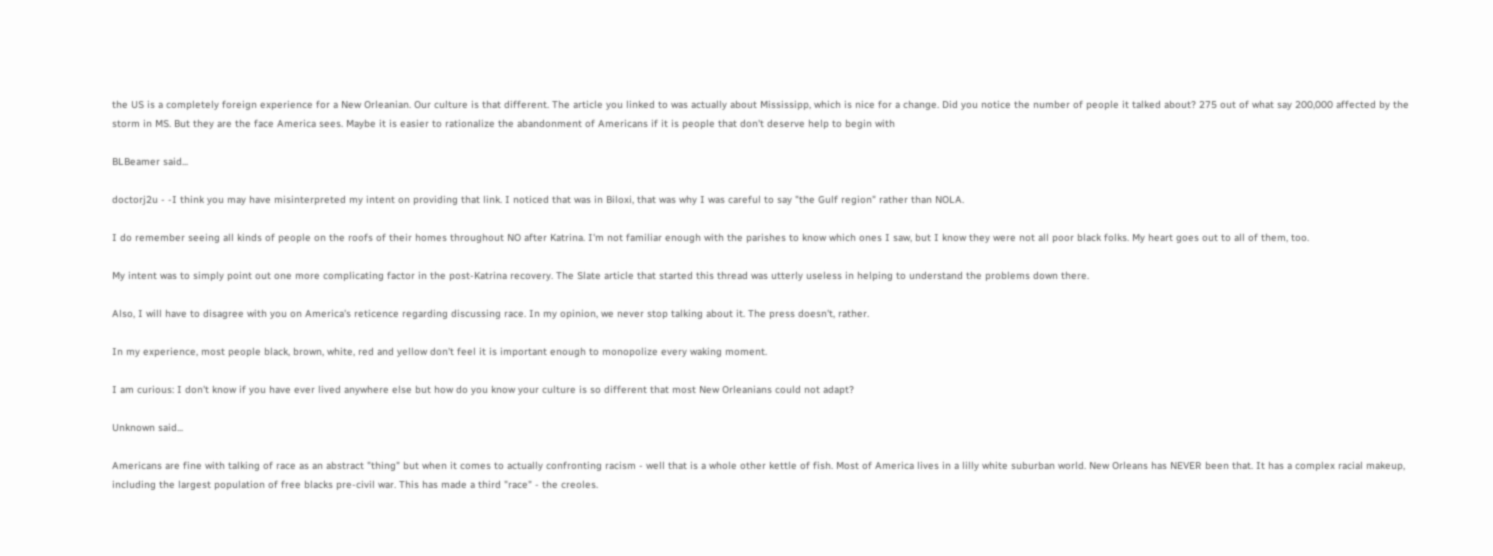the US is a completely foreign experience for a New Orleanian. Our culture is that different. The article you linked to was actually about Mississipp, which is nice for a change. Did you notice the number of people it talked about? 275 out of what say 200,000 affected by the storm in MS. But they are the face America sees. Maybe it is easier to rationalize the abandonment of Americans if it is people that don't deserve help to begin with

BLBeamer said...

doctorj2u - -I think you may have misinterpreted my intent on providing that link. I noticed that was in Biloxi, that was why I was careful to say "the Gulf region" rather than NOLA.

I do remember seeing all kinds of people on the roofs of their homes throughout NO after Katrina. I'm not familiar enough with the parishes to know which ones I saw, but I know they were not all poor black folks. My heart goes out to all of them, too.

My intent was to simply point out one more complicating factor in the post-Katrina recovery. The Slate article that started this thread was utterly useless in helping to understand the problems down there.

Also, I will have to disagree with you on America's reticence regarding discussing race. In my opinion, we never stop talking about it. The press doesn't, rather.

In my experience, most people black, brown, white, red and yellow don't feel it is important enough to monopolize every waking moment.

I am curious: I don't know if you have ever lived anywhere else but how do you know your culture is so different that most New Orleanians could not adapt?

Unknown said...

Americans are fine with talking of race as an abstract "thing" but when it comes to actually confronting racism - well that is a whole other kettle of fish. Most of America lives in a lilly white suburban world. New Orleans has NEVER been that. It has a complex racial makeup, including the largest population of free blacks pre-civil war. This has made a third "race" - the creoles.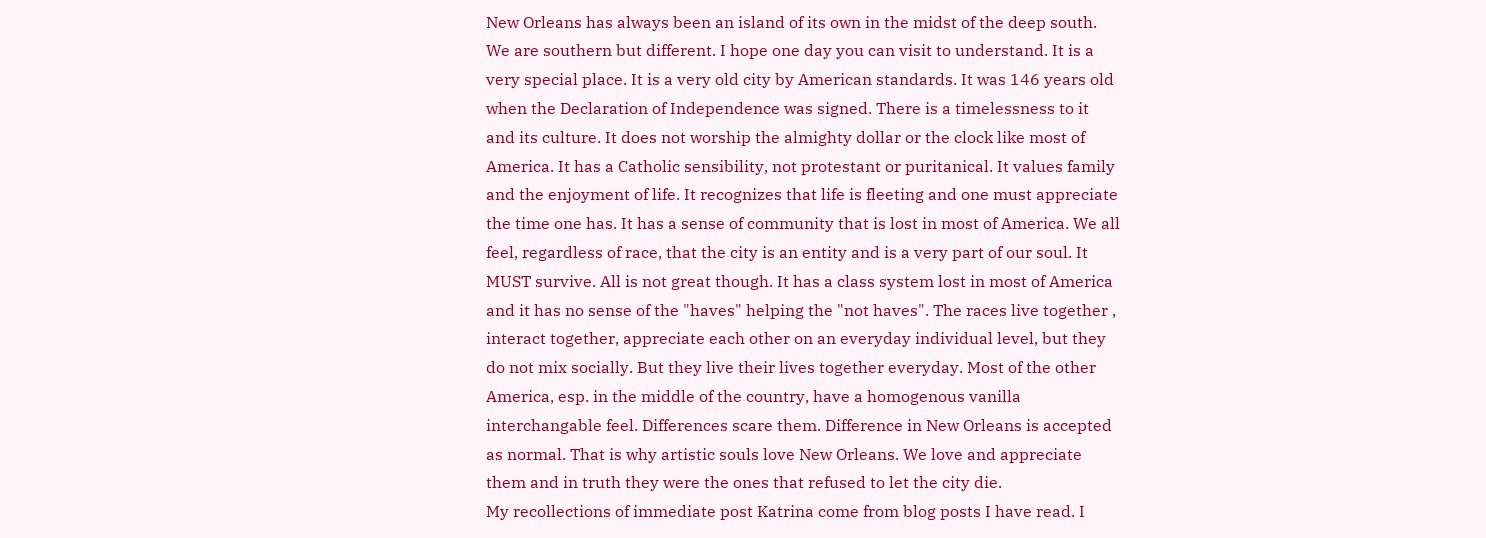New Orleans has always been an island of its own in the midst of the deep south. We are southern but different. I hope one day you can visit to understand. It is a very special place. It is a very old city by American standards. It was 146 years old when the Declaration of Independence was signed. There is a timelessness to it and its culture. It does not worship the almighty dollar or the clock like most of America. It has a Catholic sensibility, not protestant or puritanical. It values family and the enjoyment of life. It recognizes that life is fleeting and one must appreciate the time one has. It has a sense of community that is lost in most of America. We all feel, regardless of race, that the city is an entity and is a very part of our soul. It MUST survive. All is not great though. It has a class system lost in most of America and it has no sense of the "haves" helping the "not haves". The races live together , interact together, appreciate each other on an everyday individual level, but they do not mix socially. But they live their lives together everyday. Most of the other America, esp. in the middle of the country, have a homogenous vanilla interchangable feel. Differences scare them. Difference in New Orleans is accepted as normal. That is why artistic souls love New Orleans. We love and appreciate them and in truth they were the ones that refused to let the city die.
My recollections of immediate post Katrina come from blog posts I have read. I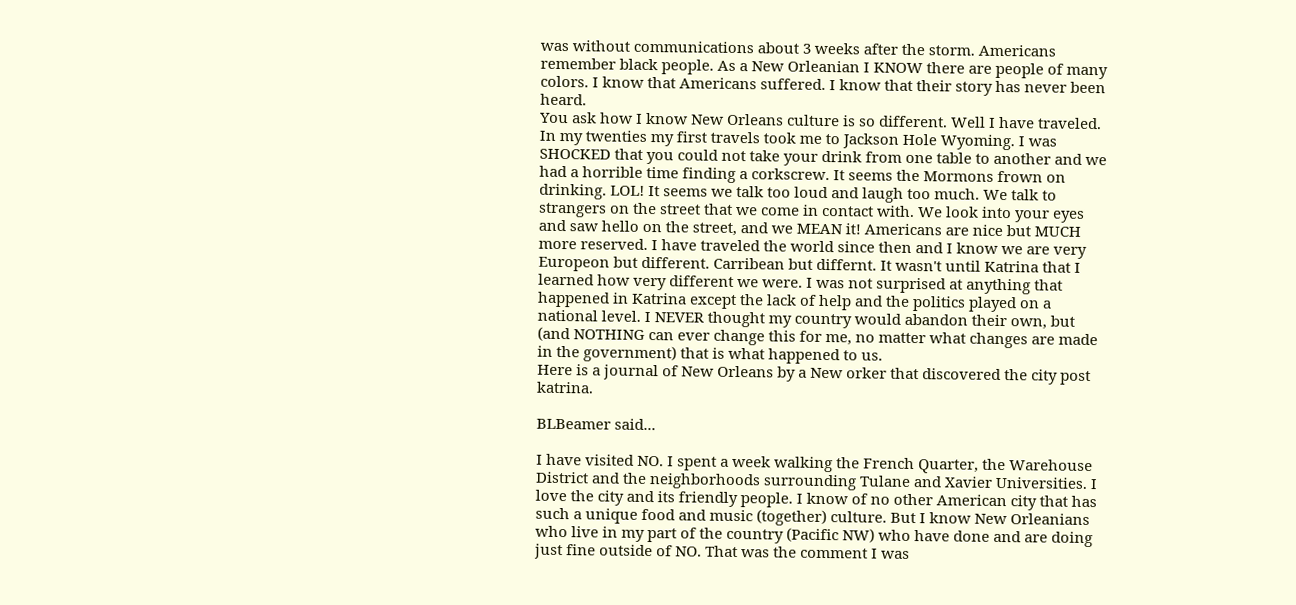was without communications about 3 weeks after the storm. Americans remember black people. As a New Orleanian I KNOW there are people of many colors. I know that Americans suffered. I know that their story has never been heard.
You ask how I know New Orleans culture is so different. Well I have traveled. In my twenties my first travels took me to Jackson Hole Wyoming. I was SHOCKED that you could not take your drink from one table to another and we had a horrible time finding a corkscrew. It seems the Mormons frown on drinking. LOL! It seems we talk too loud and laugh too much. We talk to strangers on the street that we come in contact with. We look into your eyes and saw hello on the street, and we MEAN it! Americans are nice but MUCH more reserved. I have traveled the world since then and I know we are very Europeon but different. Carribean but differnt. It wasn't until Katrina that I learned how very different we were. I was not surprised at anything that happened in Katrina except the lack of help and the politics played on a national level. I NEVER thought my country would abandon their own, but (and NOTHING can ever change this for me, no matter what changes are made in the government) that is what happened to us.
Here is a journal of New Orleans by a New orker that discovered the city post katrina.

BLBeamer said...

I have visited NO. I spent a week walking the French Quarter, the Warehouse District and the neighborhoods surrounding Tulane and Xavier Universities. I love the city and its friendly people. I know of no other American city that has such a unique food and music (together) culture. But I know New Orleanians who live in my part of the country (Pacific NW) who have done and are doing just fine outside of NO. That was the comment I was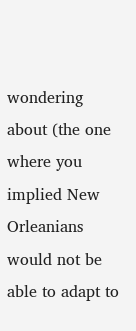wondering about (the one where you implied New Orleanians would not be able to adapt to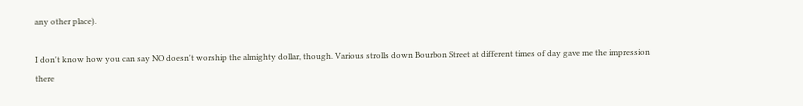any other place).

I don't know how you can say NO doesn't worship the almighty dollar, though. Various strolls down Bourbon Street at different times of day gave me the impression there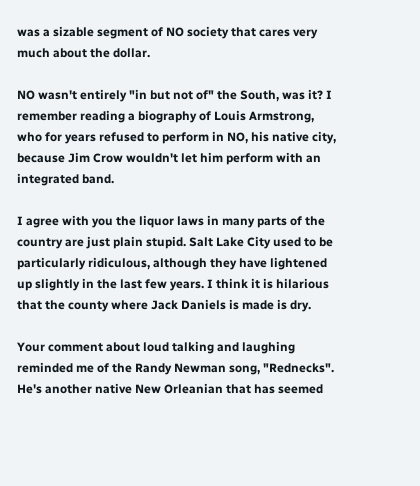was a sizable segment of NO society that cares very much about the dollar.

NO wasn't entirely "in but not of" the South, was it? I remember reading a biography of Louis Armstrong, who for years refused to perform in NO, his native city, because Jim Crow wouldn't let him perform with an integrated band.

I agree with you the liquor laws in many parts of the country are just plain stupid. Salt Lake City used to be particularly ridiculous, although they have lightened up slightly in the last few years. I think it is hilarious that the county where Jack Daniels is made is dry.

Your comment about loud talking and laughing reminded me of the Randy Newman song, "Rednecks". He's another native New Orleanian that has seemed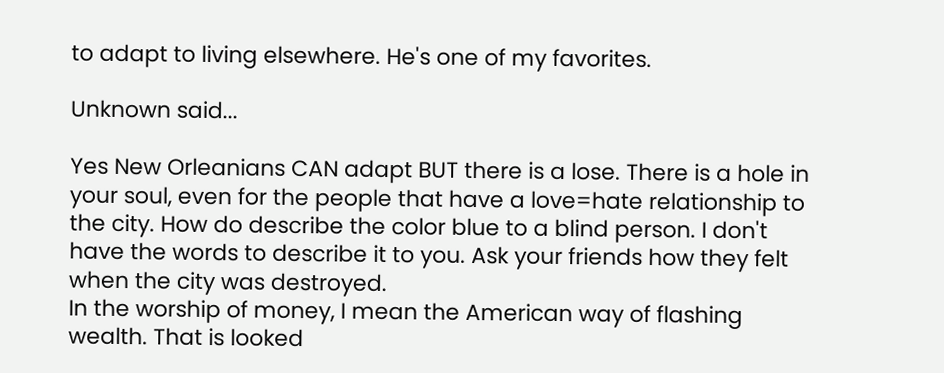to adapt to living elsewhere. He's one of my favorites.

Unknown said...

Yes New Orleanians CAN adapt BUT there is a lose. There is a hole in your soul, even for the people that have a love=hate relationship to the city. How do describe the color blue to a blind person. I don't have the words to describe it to you. Ask your friends how they felt when the city was destroyed.
In the worship of money, I mean the American way of flashing wealth. That is looked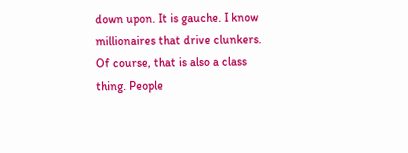down upon. It is gauche. I know millionaires that drive clunkers. Of course, that is also a class thing. People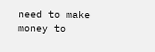need to make money to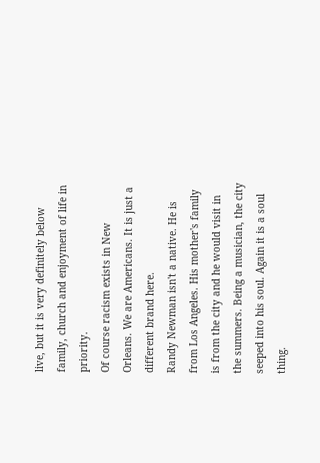live, but it is very definitely below family, church and enjoyment of life in priority.
Of course racism exists in New Orleans. We are Americans. It is just a different brand here.
Randy Newman isn't a native. He is from Los Angeles. His mother's family is from the city and he would visit in the summers. Being a musician, the city seeped into his soul. Again it is a soul thing.